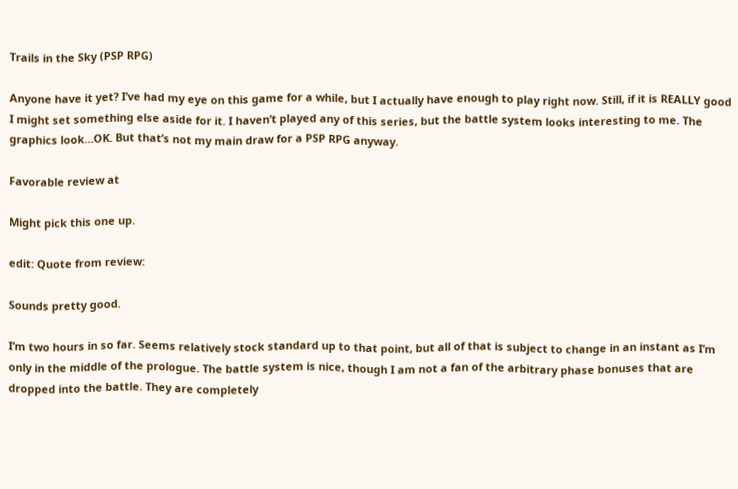Trails in the Sky (PSP RPG)

Anyone have it yet? I’ve had my eye on this game for a while, but I actually have enough to play right now. Still, if it is REALLY good I might set something else aside for it. I haven’t played any of this series, but the battle system looks interesting to me. The graphics look…OK. But that’s not my main draw for a PSP RPG anyway.

Favorable review at

Might pick this one up.

edit: Quote from review:

Sounds pretty good.

I’m two hours in so far. Seems relatively stock standard up to that point, but all of that is subject to change in an instant as I’m only in the middle of the prologue. The battle system is nice, though I am not a fan of the arbitrary phase bonuses that are dropped into the battle. They are completely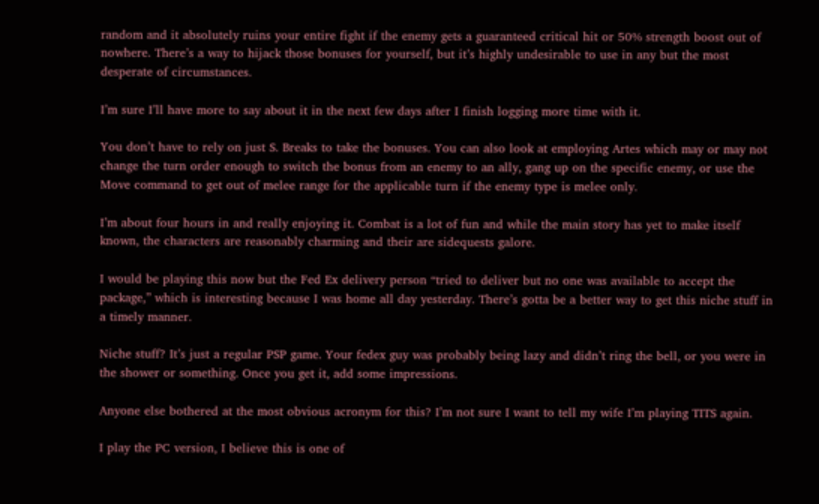random and it absolutely ruins your entire fight if the enemy gets a guaranteed critical hit or 50% strength boost out of nowhere. There’s a way to hijack those bonuses for yourself, but it’s highly undesirable to use in any but the most desperate of circumstances.

I’m sure I’ll have more to say about it in the next few days after I finish logging more time with it.

You don’t have to rely on just S. Breaks to take the bonuses. You can also look at employing Artes which may or may not change the turn order enough to switch the bonus from an enemy to an ally, gang up on the specific enemy, or use the Move command to get out of melee range for the applicable turn if the enemy type is melee only.

I’m about four hours in and really enjoying it. Combat is a lot of fun and while the main story has yet to make itself known, the characters are reasonably charming and their are sidequests galore.

I would be playing this now but the Fed Ex delivery person “tried to deliver but no one was available to accept the package,” which is interesting because I was home all day yesterday. There’s gotta be a better way to get this niche stuff in a timely manner.

Niche stuff? It’s just a regular PSP game. Your fedex guy was probably being lazy and didn’t ring the bell, or you were in the shower or something. Once you get it, add some impressions.

Anyone else bothered at the most obvious acronym for this? I’m not sure I want to tell my wife I’m playing TITS again.

I play the PC version, I believe this is one of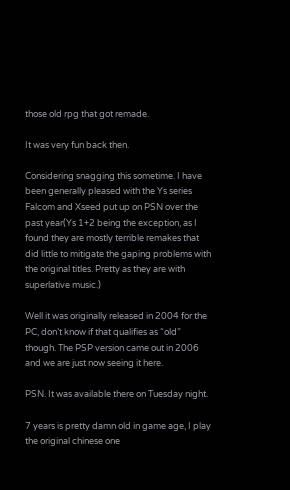those old rpg that got remade.

It was very fun back then.

Considering snagging this sometime. I have been generally pleased with the Ys series Falcom and Xseed put up on PSN over the past year(Ys 1+2 being the exception, as I found they are mostly terrible remakes that did little to mitigate the gaping problems with the original titles. Pretty as they are with superlative music.)

Well it was originally released in 2004 for the PC, don’t know if that qualifies as “old” though. The PSP version came out in 2006 and we are just now seeing it here.

PSN. It was available there on Tuesday night.

7 years is pretty damn old in game age, I play the original chinese one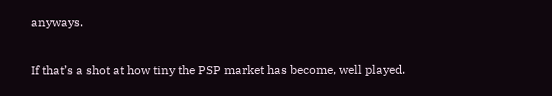anyways.

If that’s a shot at how tiny the PSP market has become, well played.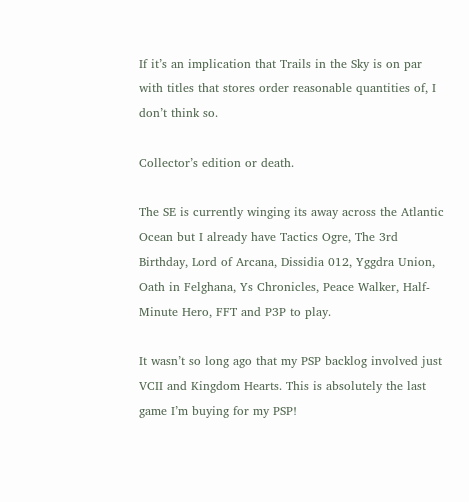If it’s an implication that Trails in the Sky is on par with titles that stores order reasonable quantities of, I don’t think so.

Collector’s edition or death.

The SE is currently winging its away across the Atlantic Ocean but I already have Tactics Ogre, The 3rd Birthday, Lord of Arcana, Dissidia 012, Yggdra Union, Oath in Felghana, Ys Chronicles, Peace Walker, Half-Minute Hero, FFT and P3P to play.

It wasn’t so long ago that my PSP backlog involved just VCII and Kingdom Hearts. This is absolutely the last game I’m buying for my PSP!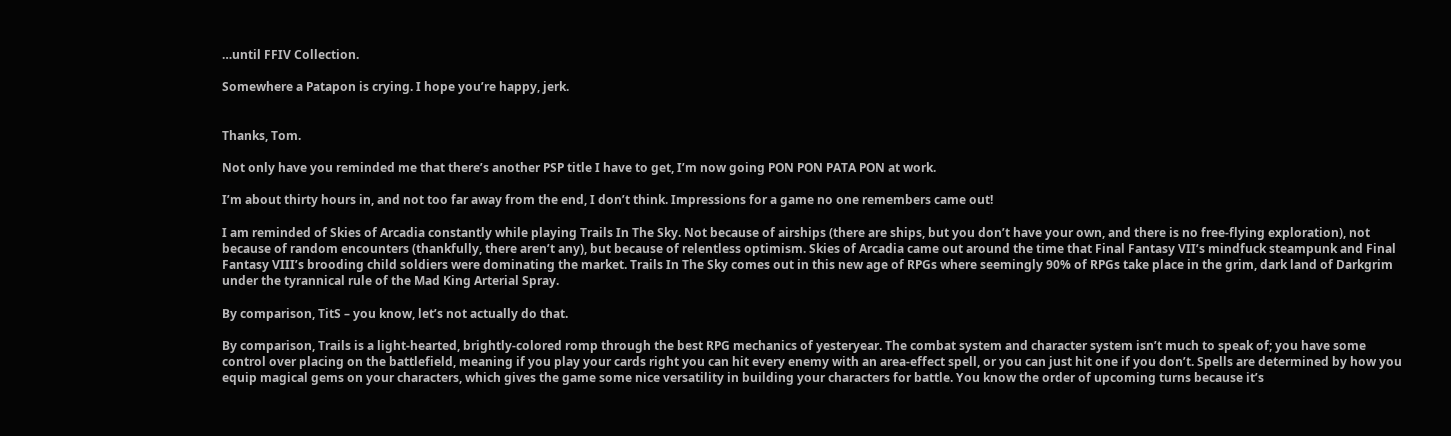…until FFIV Collection.

Somewhere a Patapon is crying. I hope you’re happy, jerk.


Thanks, Tom.

Not only have you reminded me that there’s another PSP title I have to get, I’m now going PON PON PATA PON at work.

I’m about thirty hours in, and not too far away from the end, I don’t think. Impressions for a game no one remembers came out!

I am reminded of Skies of Arcadia constantly while playing Trails In The Sky. Not because of airships (there are ships, but you don’t have your own, and there is no free-flying exploration), not because of random encounters (thankfully, there aren’t any), but because of relentless optimism. Skies of Arcadia came out around the time that Final Fantasy VII’s mindfuck steampunk and Final Fantasy VIII’s brooding child soldiers were dominating the market. Trails In The Sky comes out in this new age of RPGs where seemingly 90% of RPGs take place in the grim, dark land of Darkgrim under the tyrannical rule of the Mad King Arterial Spray.

By comparison, TitS – you know, let’s not actually do that.

By comparison, Trails is a light-hearted, brightly-colored romp through the best RPG mechanics of yesteryear. The combat system and character system isn’t much to speak of; you have some control over placing on the battlefield, meaning if you play your cards right you can hit every enemy with an area-effect spell, or you can just hit one if you don’t. Spells are determined by how you equip magical gems on your characters, which gives the game some nice versatility in building your characters for battle. You know the order of upcoming turns because it’s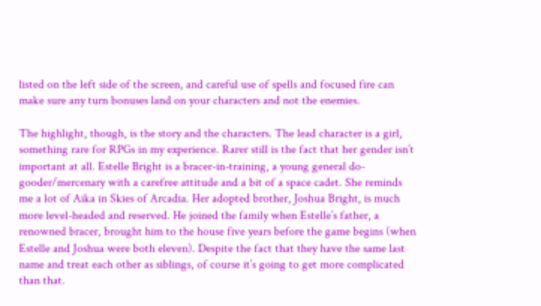listed on the left side of the screen, and careful use of spells and focused fire can make sure any turn bonuses land on your characters and not the enemies.

The highlight, though, is the story and the characters. The lead character is a girl, something rare for RPGs in my experience. Rarer still is the fact that her gender isn’t important at all. Estelle Bright is a bracer-in-training, a young general do-gooder/mercenary with a carefree attitude and a bit of a space cadet. She reminds me a lot of Aika in Skies of Arcadia. Her adopted brother, Joshua Bright, is much more level-headed and reserved. He joined the family when Estelle’s father, a renowned bracer, brought him to the house five years before the game begins (when Estelle and Joshua were both eleven). Despite the fact that they have the same last name and treat each other as siblings, of course it’s going to get more complicated than that.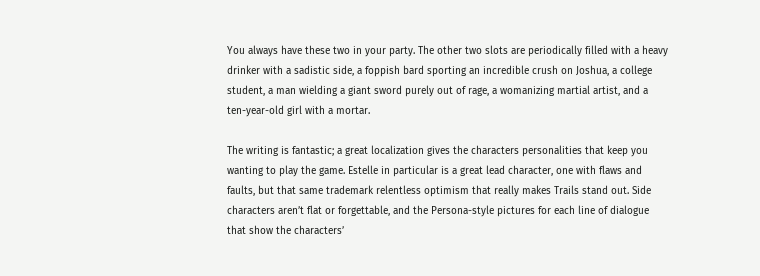You always have these two in your party. The other two slots are periodically filled with a heavy drinker with a sadistic side, a foppish bard sporting an incredible crush on Joshua, a college student, a man wielding a giant sword purely out of rage, a womanizing martial artist, and a ten-year-old girl with a mortar.

The writing is fantastic; a great localization gives the characters personalities that keep you wanting to play the game. Estelle in particular is a great lead character, one with flaws and faults, but that same trademark relentless optimism that really makes Trails stand out. Side characters aren’t flat or forgettable, and the Persona-style pictures for each line of dialogue that show the characters’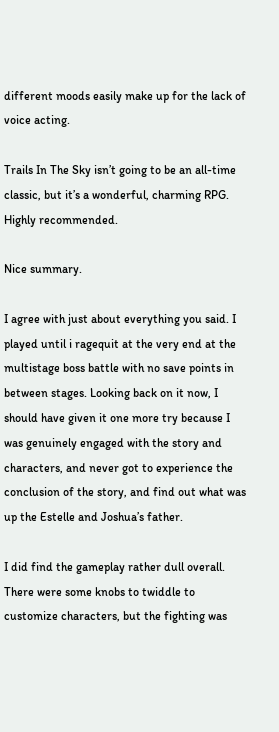different moods easily make up for the lack of voice acting.

Trails In The Sky isn’t going to be an all-time classic, but it’s a wonderful, charming RPG. Highly recommended.

Nice summary.

I agree with just about everything you said. I played until i ragequit at the very end at the multistage boss battle with no save points in between stages. Looking back on it now, I should have given it one more try because I was genuinely engaged with the story and characters, and never got to experience the conclusion of the story, and find out what was up the Estelle and Joshua’s father.

I did find the gameplay rather dull overall. There were some knobs to twiddle to customize characters, but the fighting was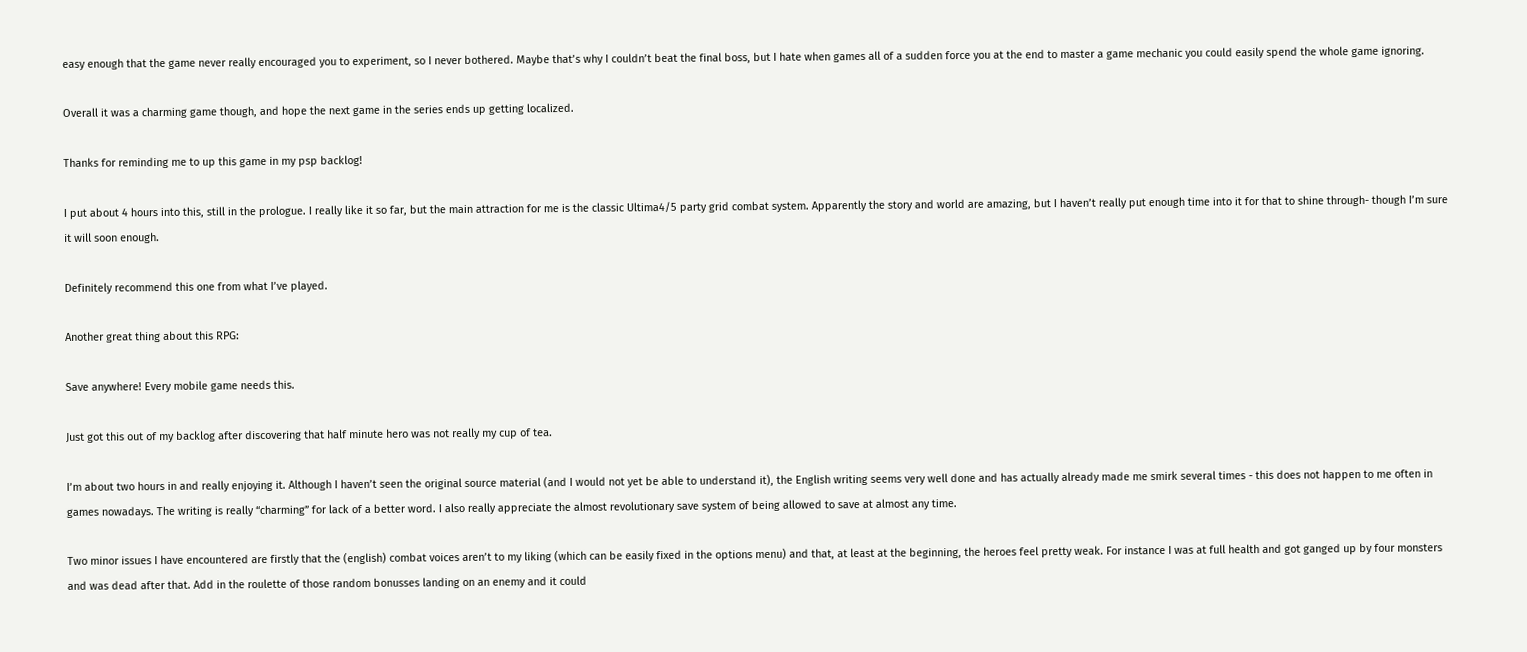easy enough that the game never really encouraged you to experiment, so I never bothered. Maybe that’s why I couldn’t beat the final boss, but I hate when games all of a sudden force you at the end to master a game mechanic you could easily spend the whole game ignoring.

Overall it was a charming game though, and hope the next game in the series ends up getting localized.

Thanks for reminding me to up this game in my psp backlog!

I put about 4 hours into this, still in the prologue. I really like it so far, but the main attraction for me is the classic Ultima4/5 party grid combat system. Apparently the story and world are amazing, but I haven’t really put enough time into it for that to shine through- though I’m sure it will soon enough.

Definitely recommend this one from what I’ve played.

Another great thing about this RPG:

Save anywhere! Every mobile game needs this.

Just got this out of my backlog after discovering that half minute hero was not really my cup of tea.

I’m about two hours in and really enjoying it. Although I haven’t seen the original source material (and I would not yet be able to understand it), the English writing seems very well done and has actually already made me smirk several times - this does not happen to me often in games nowadays. The writing is really “charming” for lack of a better word. I also really appreciate the almost revolutionary save system of being allowed to save at almost any time.

Two minor issues I have encountered are firstly that the (english) combat voices aren’t to my liking (which can be easily fixed in the options menu) and that, at least at the beginning, the heroes feel pretty weak. For instance I was at full health and got ganged up by four monsters and was dead after that. Add in the roulette of those random bonusses landing on an enemy and it could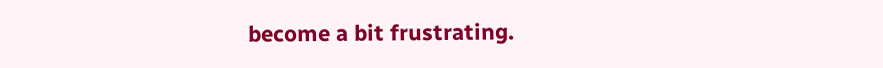become a bit frustrating.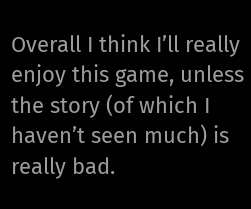Overall I think I’ll really enjoy this game, unless the story (of which I haven’t seen much) is really bad.